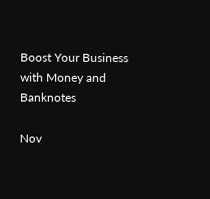Boost Your Business with Money and Banknotes

Nov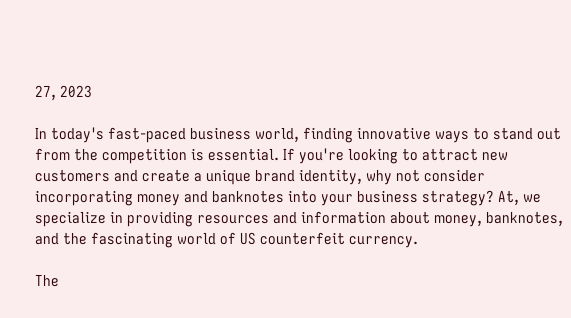27, 2023

In today's fast-paced business world, finding innovative ways to stand out from the competition is essential. If you're looking to attract new customers and create a unique brand identity, why not consider incorporating money and banknotes into your business strategy? At, we specialize in providing resources and information about money, banknotes, and the fascinating world of US counterfeit currency.

The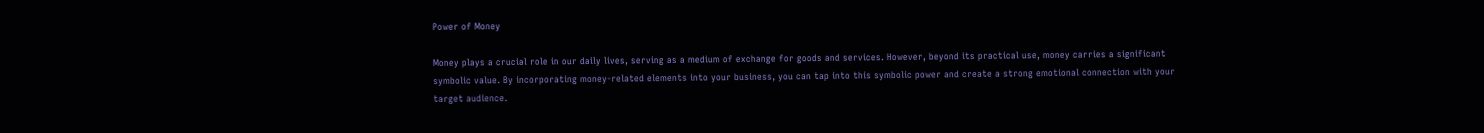Power of Money

Money plays a crucial role in our daily lives, serving as a medium of exchange for goods and services. However, beyond its practical use, money carries a significant symbolic value. By incorporating money-related elements into your business, you can tap into this symbolic power and create a strong emotional connection with your target audience.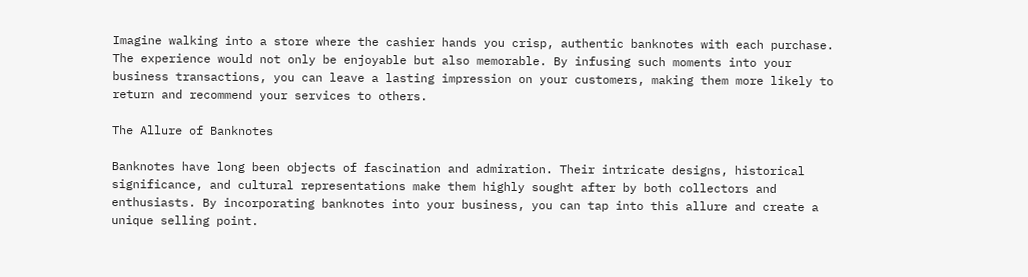Imagine walking into a store where the cashier hands you crisp, authentic banknotes with each purchase. The experience would not only be enjoyable but also memorable. By infusing such moments into your business transactions, you can leave a lasting impression on your customers, making them more likely to return and recommend your services to others.

The Allure of Banknotes

Banknotes have long been objects of fascination and admiration. Their intricate designs, historical significance, and cultural representations make them highly sought after by both collectors and enthusiasts. By incorporating banknotes into your business, you can tap into this allure and create a unique selling point.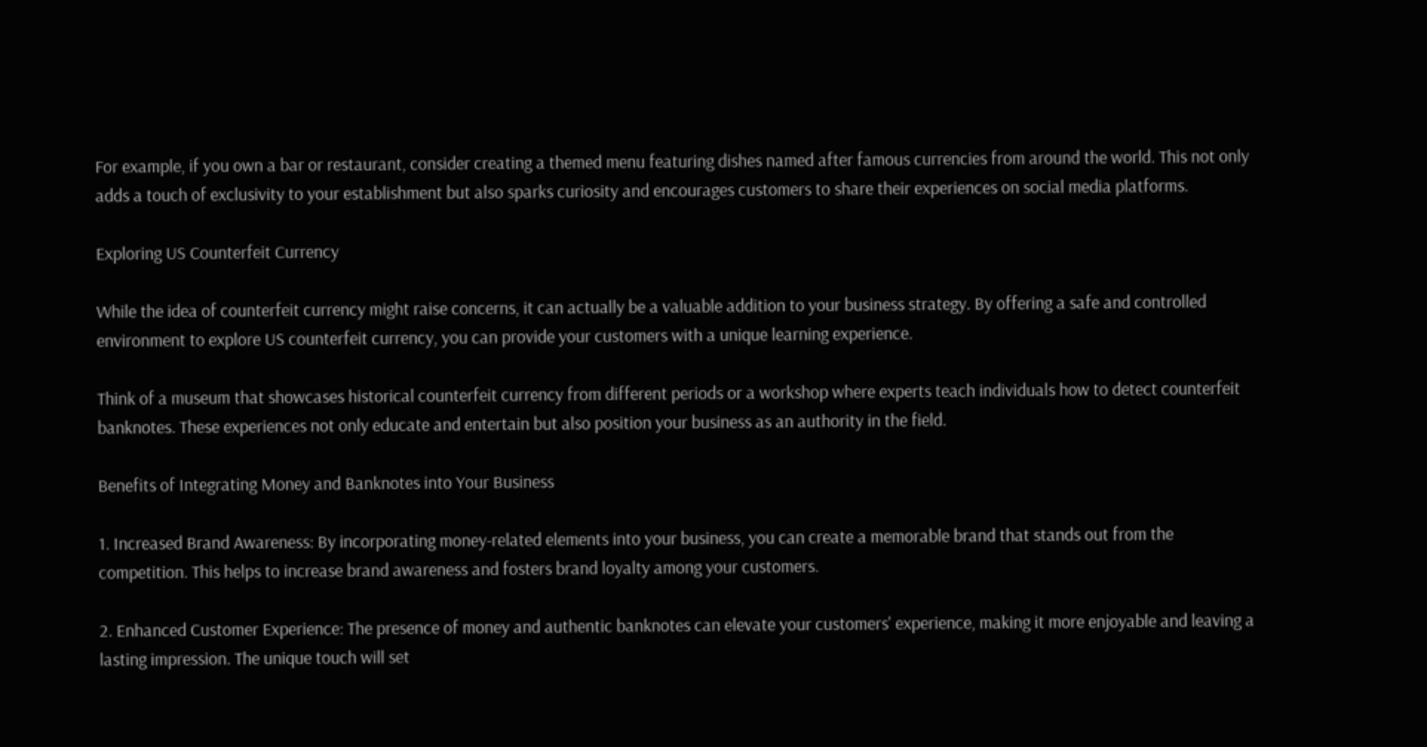For example, if you own a bar or restaurant, consider creating a themed menu featuring dishes named after famous currencies from around the world. This not only adds a touch of exclusivity to your establishment but also sparks curiosity and encourages customers to share their experiences on social media platforms.

Exploring US Counterfeit Currency

While the idea of counterfeit currency might raise concerns, it can actually be a valuable addition to your business strategy. By offering a safe and controlled environment to explore US counterfeit currency, you can provide your customers with a unique learning experience.

Think of a museum that showcases historical counterfeit currency from different periods or a workshop where experts teach individuals how to detect counterfeit banknotes. These experiences not only educate and entertain but also position your business as an authority in the field.

Benefits of Integrating Money and Banknotes into Your Business

1. Increased Brand Awareness: By incorporating money-related elements into your business, you can create a memorable brand that stands out from the competition. This helps to increase brand awareness and fosters brand loyalty among your customers.

2. Enhanced Customer Experience: The presence of money and authentic banknotes can elevate your customers' experience, making it more enjoyable and leaving a lasting impression. The unique touch will set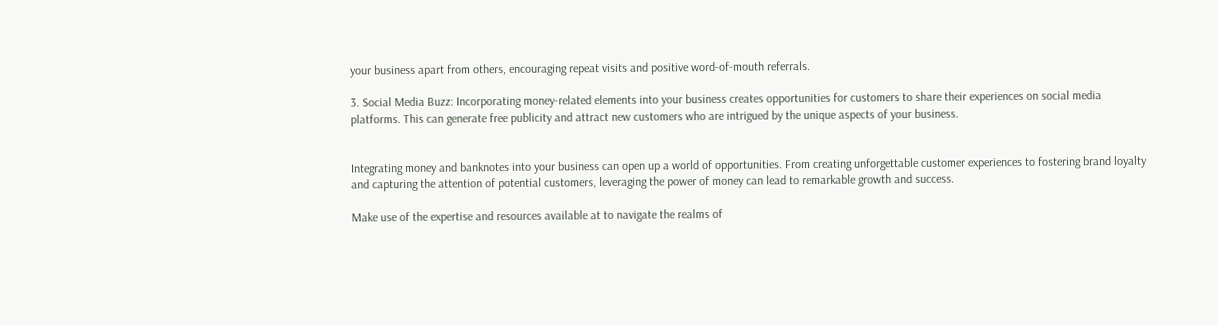your business apart from others, encouraging repeat visits and positive word-of-mouth referrals.

3. Social Media Buzz: Incorporating money-related elements into your business creates opportunities for customers to share their experiences on social media platforms. This can generate free publicity and attract new customers who are intrigued by the unique aspects of your business.


Integrating money and banknotes into your business can open up a world of opportunities. From creating unforgettable customer experiences to fostering brand loyalty and capturing the attention of potential customers, leveraging the power of money can lead to remarkable growth and success.

Make use of the expertise and resources available at to navigate the realms of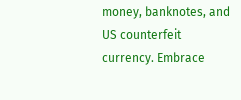money, banknotes, and US counterfeit currency. Embrace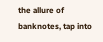the allure of banknotes, tap into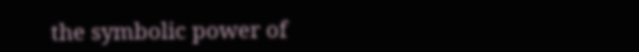the symbolic power of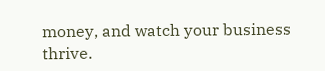money, and watch your business thrive.